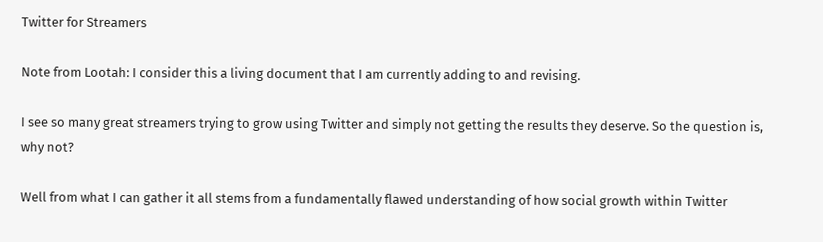Twitter for Streamers

Note from Lootah: I consider this a living document that I am currently adding to and revising.

I see so many great streamers trying to grow using Twitter and simply not getting the results they deserve. So the question is, why not?

Well from what I can gather it all stems from a fundamentally flawed understanding of how social growth within Twitter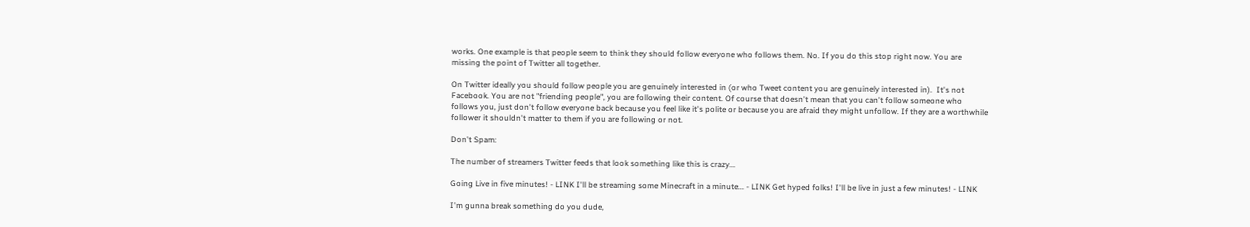works. One example is that people seem to think they should follow everyone who follows them. No. If you do this stop right now. You are missing the point of Twitter all together.

On Twitter ideally you should follow people you are genuinely interested in (or who Tweet content you are genuinely interested in).  It's not Facebook. You are not "friending people", you are following their content. Of course that doesn't mean that you can't follow someone who follows you, just don't follow everyone back because you feel like it's polite or because you are afraid they might unfollow. If they are a worthwhile follower it shouldn't matter to them if you are following or not.

Don't Spam:

The number of streamers Twitter feeds that look something like this is crazy...

Going Live in five minutes! - LINK I'll be streaming some Minecraft in a minute... - LINK Get hyped folks! I'll be live in just a few minutes! - LINK

I'm gunna break something do you dude,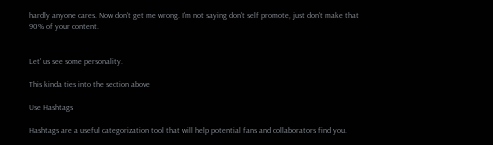hardly anyone cares. Now don't get me wrong. I'm not saying don't self promote, just don't make that 90% of your content.


Let' us see some personality.

This kinda ties into the section above

Use Hashtags

Hashtags are a useful categorization tool that will help potential fans and collaborators find you.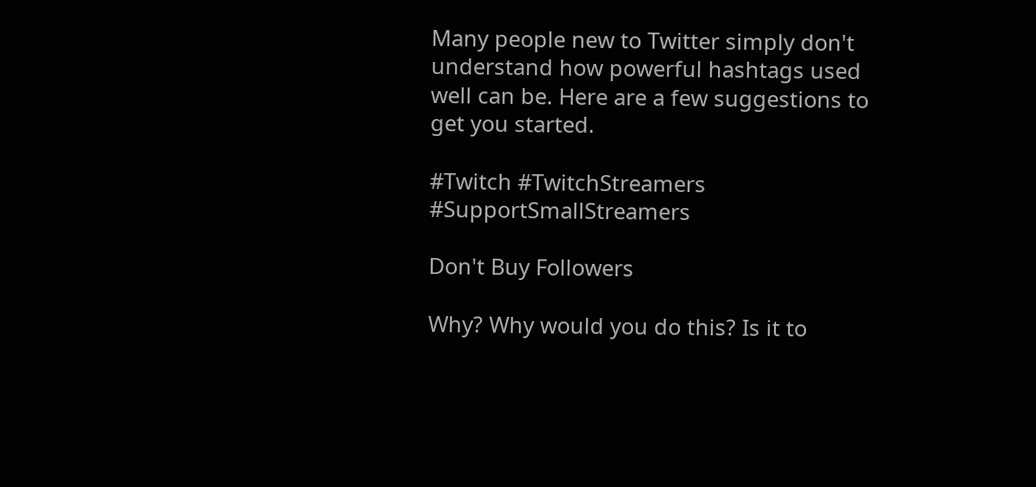Many people new to Twitter simply don't understand how powerful hashtags used well can be. Here are a few suggestions to get you started.

#Twitch #TwitchStreamers #SupportSmallStreamers

Don't Buy Followers

Why? Why would you do this? Is it to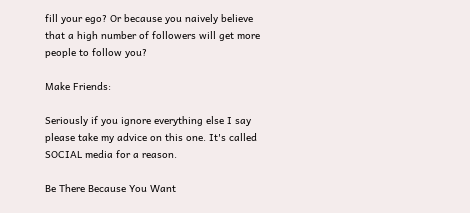fill your ego? Or because you naively believe that a high number of followers will get more people to follow you?

Make Friends:

Seriously if you ignore everything else I say please take my advice on this one. It's called SOCIAL media for a reason.

Be There Because You Want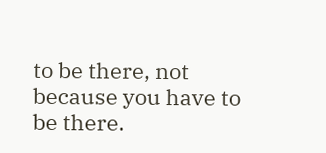to be there, not because you have to be there.